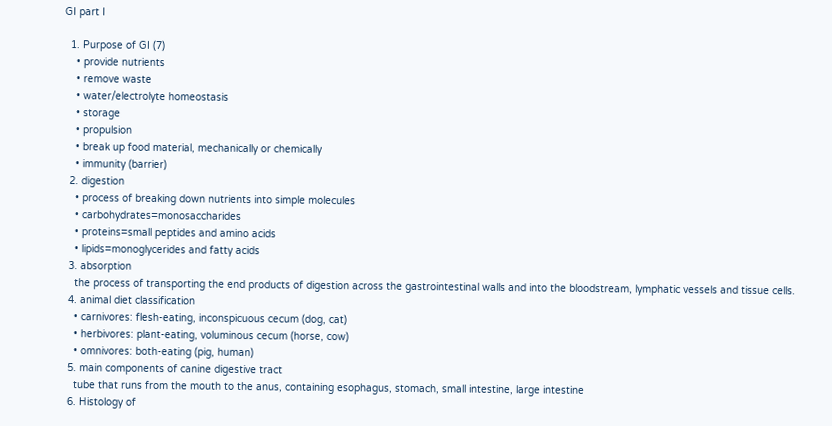GI part I

  1. Purpose of GI (7)
    • provide nutrients
    • remove waste
    • water/electrolyte homeostasis
    • storage
    • propulsion
    • break up food material, mechanically or chemically
    • immunity (barrier)
  2. digestion
    • process of breaking down nutrients into simple molecules
    • carbohydrates=monosaccharides
    • proteins=small peptides and amino acids
    • lipids=monoglycerides and fatty acids
  3. absorption
    the process of transporting the end products of digestion across the gastrointestinal walls and into the bloodstream, lymphatic vessels and tissue cells.
  4. animal diet classification
    • carnivores: flesh-eating, inconspicuous cecum (dog, cat)
    • herbivores: plant-eating, voluminous cecum (horse, cow)
    • omnivores: both-eating (pig, human)
  5. main components of canine digestive tract
    tube that runs from the mouth to the anus, containing esophagus, stomach, small intestine, large intestine
  6. Histology of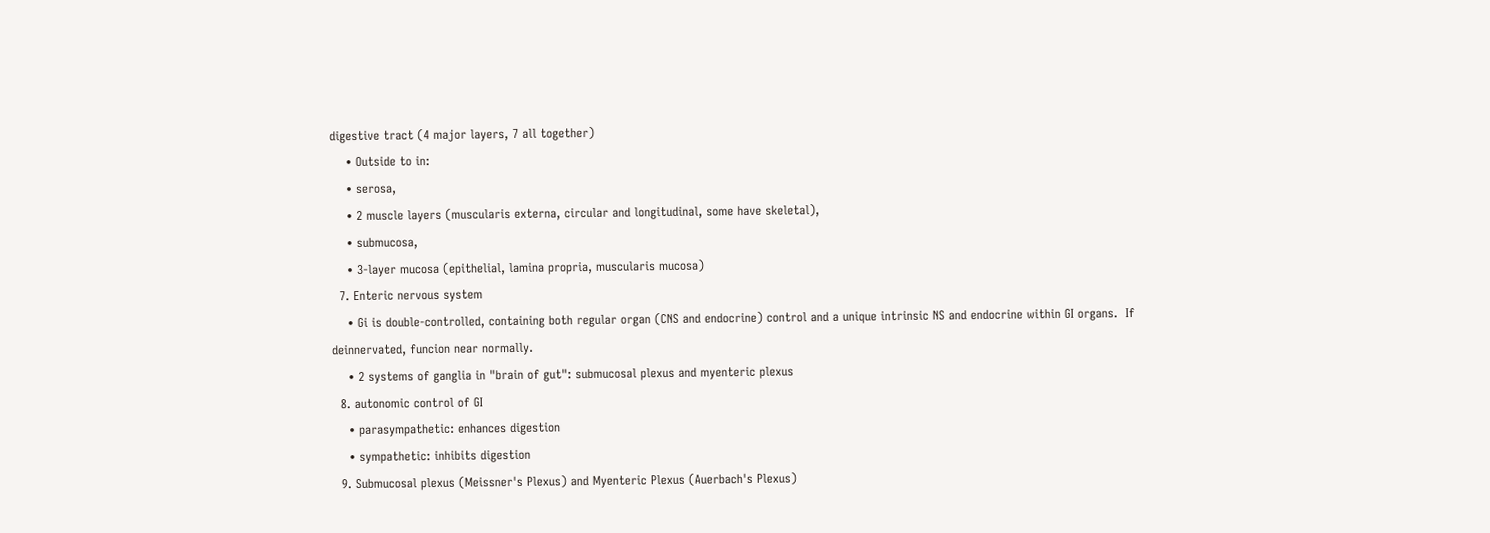digestive tract (4 major layers, 7 all together)
    • Outside to in:
    • serosa,
    • 2 muscle layers (muscularis externa, circular and longitudinal, some have skeletal),
    • submucosa,
    • 3-layer mucosa (epithelial, lamina propria, muscularis mucosa)
  7. Enteric nervous system
    • Gi is double-controlled, containing both regular organ (CNS and endocrine) control and a unique intrinsic NS and endocrine within GI organs.  If deinnervated, funcion near normally.
    • 2 systems of ganglia in "brain of gut": submucosal plexus and myenteric plexus
  8. autonomic control of GI
    • parasympathetic: enhances digestion
    • sympathetic: inhibits digestion
  9. Submucosal plexus (Meissner's Plexus) and Myenteric Plexus (Auerbach's Plexus)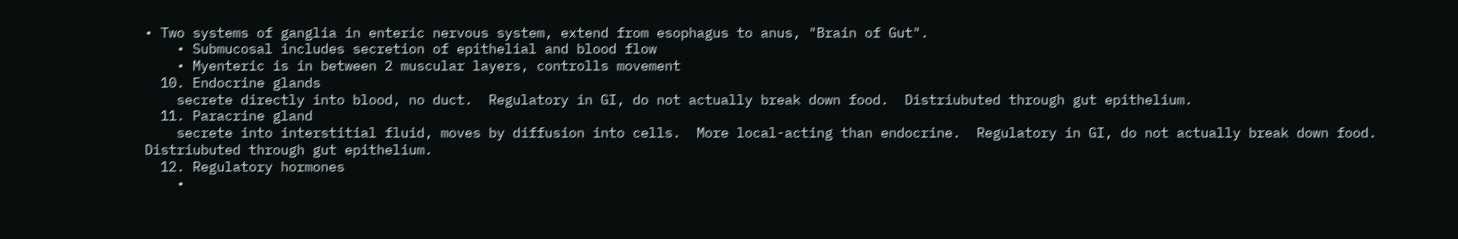• Two systems of ganglia in enteric nervous system, extend from esophagus to anus, "Brain of Gut".
    • Submucosal includes secretion of epithelial and blood flow
    • Myenteric is in between 2 muscular layers, controlls movement
  10. Endocrine glands
    secrete directly into blood, no duct.  Regulatory in GI, do not actually break down food.  Distriubuted through gut epithelium.
  11. Paracrine gland
    secrete into interstitial fluid, moves by diffusion into cells.  More local-acting than endocrine.  Regulatory in GI, do not actually break down food.  Distriubuted through gut epithelium.
  12. Regulatory hormones
    •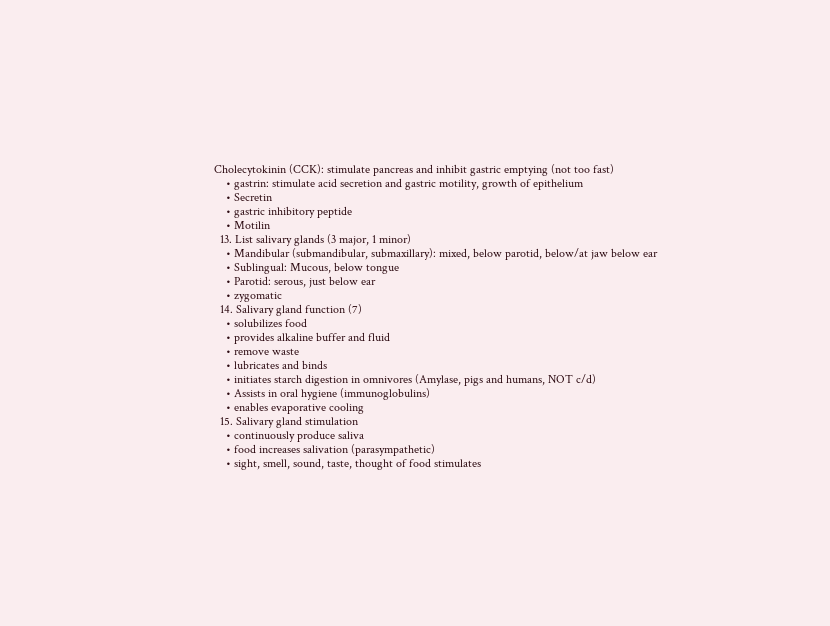Cholecytokinin (CCK): stimulate pancreas and inhibit gastric emptying (not too fast)
    • gastrin: stimulate acid secretion and gastric motility, growth of epithelium
    • Secretin
    • gastric inhibitory peptide
    • Motilin
  13. List salivary glands (3 major, 1 minor)
    • Mandibular (submandibular, submaxillary): mixed, below parotid, below/at jaw below ear
    • Sublingual: Mucous, below tongue
    • Parotid: serous, just below ear
    • zygomatic
  14. Salivary gland function (7)
    • solubilizes food
    • provides alkaline buffer and fluid
    • remove waste
    • lubricates and binds
    • initiates starch digestion in omnivores (Amylase, pigs and humans, NOT c/d)
    • Assists in oral hygiene (immunoglobulins)
    • enables evaporative cooling
  15. Salivary gland stimulation
    • continuously produce saliva
    • food increases salivation (parasympathetic)
    • sight, smell, sound, taste, thought of food stimulates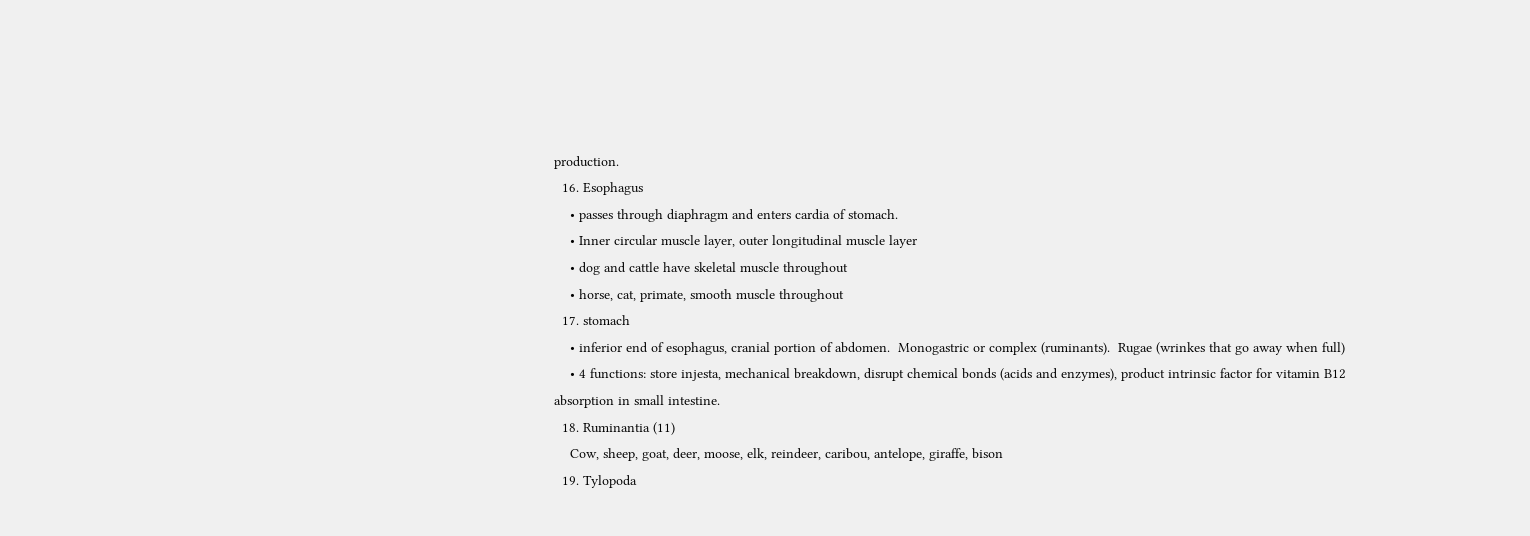production.
  16. Esophagus
    • passes through diaphragm and enters cardia of stomach.
    • Inner circular muscle layer, outer longitudinal muscle layer
    • dog and cattle have skeletal muscle throughout
    • horse, cat, primate, smooth muscle throughout
  17. stomach
    • inferior end of esophagus, cranial portion of abdomen.  Monogastric or complex (ruminants).  Rugae (wrinkes that go away when full)
    • 4 functions: store injesta, mechanical breakdown, disrupt chemical bonds (acids and enzymes), product intrinsic factor for vitamin B12 absorption in small intestine.
  18. Ruminantia (11)
    Cow, sheep, goat, deer, moose, elk, reindeer, caribou, antelope, giraffe, bison
  19. Tylopoda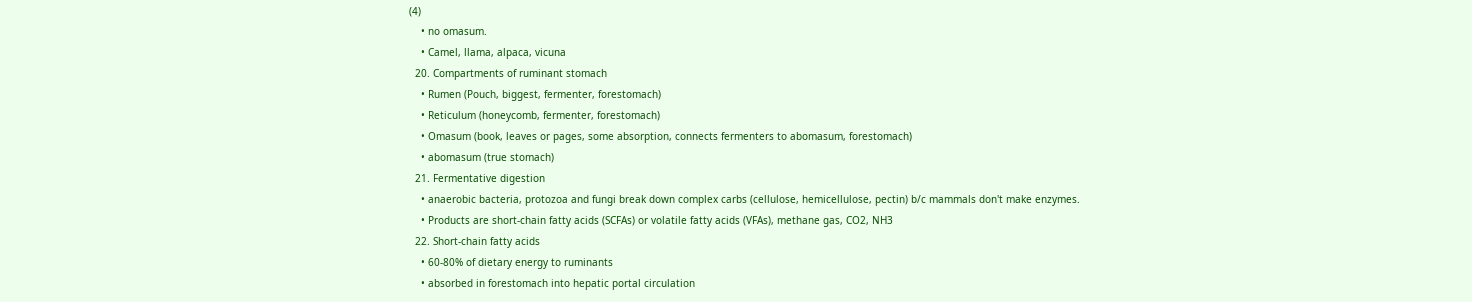(4)
    • no omasum.
    • Camel, llama, alpaca, vicuna
  20. Compartments of ruminant stomach
    • Rumen (Pouch, biggest, fermenter, forestomach)
    • Reticulum (honeycomb, fermenter, forestomach)
    • Omasum (book, leaves or pages, some absorption, connects fermenters to abomasum, forestomach)
    • abomasum (true stomach)
  21. Fermentative digestion
    • anaerobic bacteria, protozoa and fungi break down complex carbs (cellulose, hemicellulose, pectin) b/c mammals don't make enzymes.
    • Products are short-chain fatty acids (SCFAs) or volatile fatty acids (VFAs), methane gas, CO2, NH3
  22. Short-chain fatty acids
    • 60-80% of dietary energy to ruminants
    • absorbed in forestomach into hepatic portal circulation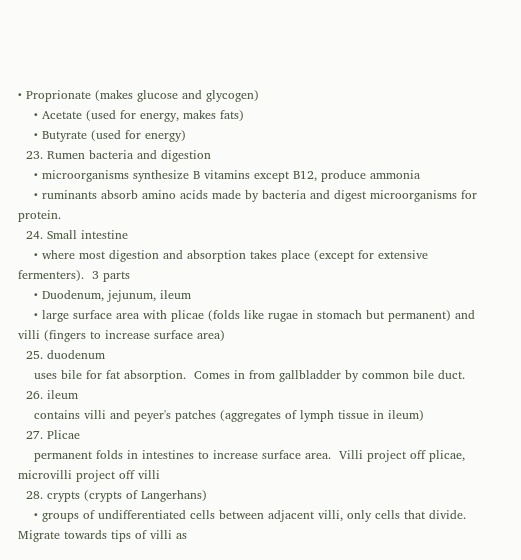• Proprionate (makes glucose and glycogen)
    • Acetate (used for energy, makes fats)
    • Butyrate (used for energy)
  23. Rumen bacteria and digestion
    • microorganisms synthesize B vitamins except B12, produce ammonia
    • ruminants absorb amino acids made by bacteria and digest microorganisms for protein.
  24. Small intestine
    • where most digestion and absorption takes place (except for extensive fermenters).  3 parts
    • Duodenum, jejunum, ileum
    • large surface area with plicae (folds like rugae in stomach but permanent) and villi (fingers to increase surface area)
  25. duodenum
    uses bile for fat absorption.  Comes in from gallbladder by common bile duct.
  26. ileum
    contains villi and peyer's patches (aggregates of lymph tissue in ileum)
  27. Plicae
    permanent folds in intestines to increase surface area.  Villi project off plicae, microvilli project off villi
  28. crypts (crypts of Langerhans)
    • groups of undifferentiated cells between adjacent villi, only cells that divide.  Migrate towards tips of villi as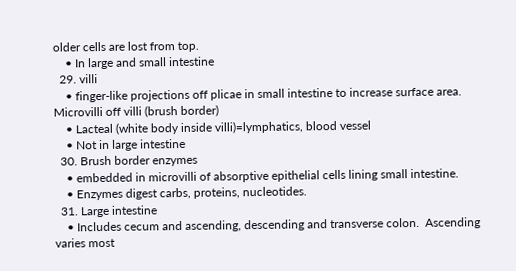older cells are lost from top.
    • In large and small intestine
  29. villi
    • finger-like projections off plicae in small intestine to increase surface area. Microvilli off villi (brush border)
    • Lacteal (white body inside villi)=lymphatics, blood vessel
    • Not in large intestine
  30. Brush border enzymes
    • embedded in microvilli of absorptive epithelial cells lining small intestine.
    • Enzymes digest carbs, proteins, nucleotides.
  31. Large intestine
    • Includes cecum and ascending, descending and transverse colon.  Ascending varies most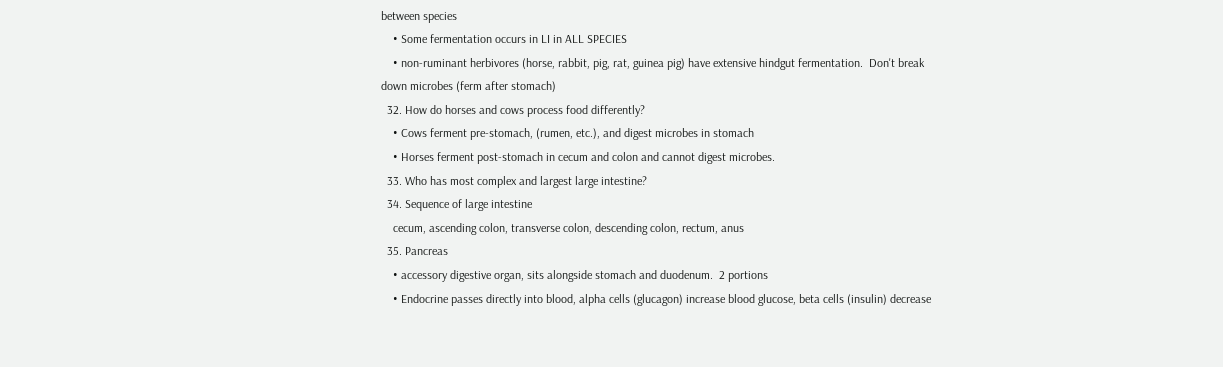between species
    • Some fermentation occurs in LI in ALL SPECIES
    • non-ruminant herbivores (horse, rabbit, pig, rat, guinea pig) have extensive hindgut fermentation.  Don't break down microbes (ferm after stomach)
  32. How do horses and cows process food differently?
    • Cows ferment pre-stomach, (rumen, etc.), and digest microbes in stomach
    • Horses ferment post-stomach in cecum and colon and cannot digest microbes.
  33. Who has most complex and largest large intestine?
  34. Sequence of large intestine
    cecum, ascending colon, transverse colon, descending colon, rectum, anus
  35. Pancreas
    • accessory digestive organ, sits alongside stomach and duodenum.  2 portions
    • Endocrine passes directly into blood, alpha cells (glucagon) increase blood glucose, beta cells (insulin) decrease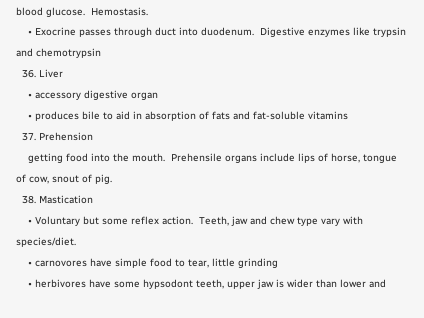blood glucose.  Hemostasis.
    • Exocrine passes through duct into duodenum.  Digestive enzymes like trypsin and chemotrypsin
  36. Liver
    • accessory digestive organ
    • produces bile to aid in absorption of fats and fat-soluble vitamins
  37. Prehension
    getting food into the mouth.  Prehensile organs include lips of horse, tongue of cow, snout of pig.
  38. Mastication
    • Voluntary but some reflex action.  Teeth, jaw and chew type vary with species/diet.
    • carnovores have simple food to tear, little grinding
    • herbivores have some hypsodont teeth, upper jaw is wider than lower and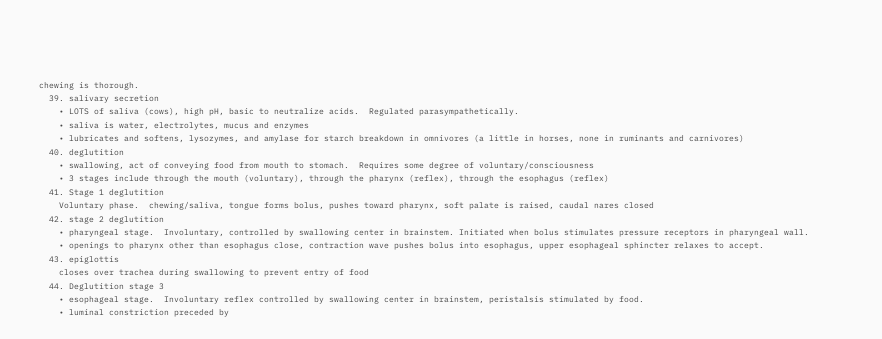chewing is thorough.
  39. salivary secretion
    • LOTS of saliva (cows), high pH, basic to neutralize acids.  Regulated parasympathetically.
    • saliva is water, electrolytes, mucus and enzymes
    • lubricates and softens, lysozymes, and amylase for starch breakdown in omnivores (a little in horses, none in ruminants and carnivores)
  40. deglutition
    • swallowing, act of conveying food from mouth to stomach.  Requires some degree of voluntary/consciousness
    • 3 stages include through the mouth (voluntary), through the pharynx (reflex), through the esophagus (reflex)
  41. Stage 1 deglutition
    Voluntary phase.  chewing/saliva, tongue forms bolus, pushes toward pharynx, soft palate is raised, caudal nares closed
  42. stage 2 deglutition
    • pharyngeal stage.  Involuntary, controlled by swallowing center in brainstem. Initiated when bolus stimulates pressure receptors in pharyngeal wall.
    • openings to pharynx other than esophagus close, contraction wave pushes bolus into esophagus, upper esophageal sphincter relaxes to accept.
  43. epiglottis
    closes over trachea during swallowing to prevent entry of food
  44. Deglutition stage 3
    • esophageal stage.  Involuntary reflex controlled by swallowing center in brainstem, peristalsis stimulated by food.
    • luminal constriction preceded by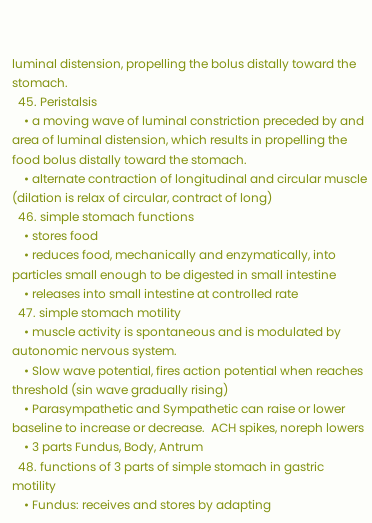luminal distension, propelling the bolus distally toward the stomach.
  45. Peristalsis
    • a moving wave of luminal constriction preceded by and area of luminal distension, which results in propelling the food bolus distally toward the stomach.
    • alternate contraction of longitudinal and circular muscle (dilation is relax of circular, contract of long)
  46. simple stomach functions
    • stores food
    • reduces food, mechanically and enzymatically, into particles small enough to be digested in small intestine
    • releases into small intestine at controlled rate
  47. simple stomach motility
    • muscle activity is spontaneous and is modulated by autonomic nervous system.
    • Slow wave potential, fires action potential when reaches threshold (sin wave gradually rising)
    • Parasympathetic and Sympathetic can raise or lower baseline to increase or decrease.  ACH spikes, noreph lowers
    • 3 parts Fundus, Body, Antrum
  48. functions of 3 parts of simple stomach in gastric motility
    • Fundus: receives and stores by adapting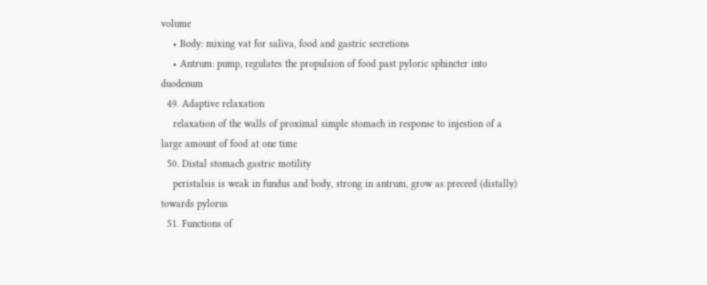volume
    • Body: mixing vat for saliva, food and gastric secretions
    • Antrum: pump, regulates the propulsion of food past pyloric sphincter into duodenum
  49. Adaptive relaxation
    relaxation of the walls of proximal simple stomach in response to injestion of a large amount of food at one time
  50. Distal stomach gastric motility
    peristalsis is weak in fundus and body, strong in antrum, grow as preceed (distally) towards pylorus
  51. Functions of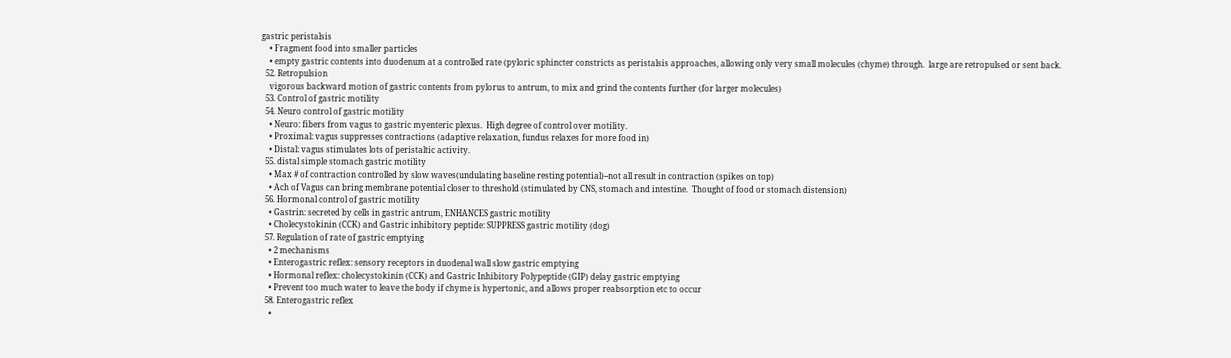gastric peristalsis
    • Fragment food into smaller particles
    • empty gastric contents into duodenum at a controlled rate (pyloric sphincter constricts as peristalsis approaches, allowing only very small molecules (chyme) through.  large are retropulsed or sent back.
  52. Retropulsion
    vigorous backward motion of gastric contents from pylorus to antrum, to mix and grind the contents further (for larger molecules)
  53. Control of gastric motility
  54. Neuro control of gastric motility
    • Neuro: fibers from vagus to gastric myenteric plexus.  High degree of control over motility.
    • Proximal: vagus suppresses contractions (adaptive relaxation, fundus relaxes for more food in)
    • Distal: vagus stimulates lots of peristaltic activity.
  55. distal simple stomach gastric motility
    • Max # of contraction controlled by slow waves(undulating baseline resting potential)--not all result in contraction (spikes on top)
    • Ach of Vagus can bring membrane potential closer to threshold (stimulated by CNS, stomach and intestine.  Thought of food or stomach distension)
  56. Hormonal control of gastric motility
    • Gastrin: secreted by cells in gastric antrum, ENHANCES gastric motility
    • Cholecystokinin (CCK) and Gastric inhibitory peptide: SUPPRESS gastric motility (dog)
  57. Regulation of rate of gastric emptying
    • 2 mechanisms
    • Enterogastric reflex: sensory receptors in duodenal wall slow gastric emptying
    • Hormonal reflex: cholecystokinin (CCK) and Gastric Inhibitory Polypeptide (GIP) delay gastric emptying
    • Prevent too much water to leave the body if chyme is hypertonic, and allows proper reabsorption etc to occur
  58. Enterogastric reflex
    •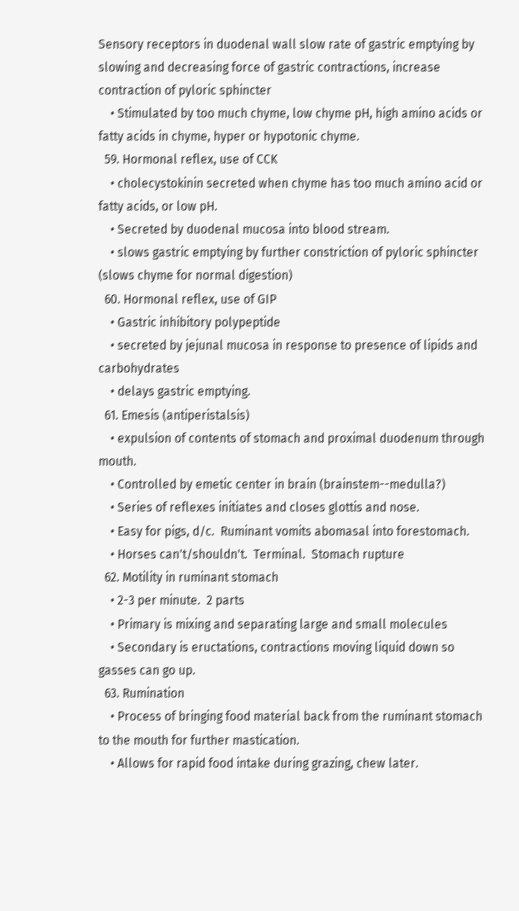Sensory receptors in duodenal wall slow rate of gastric emptying by slowing and decreasing force of gastric contractions, increase contraction of pyloric sphincter
    • Stimulated by too much chyme, low chyme pH, high amino acids or fatty acids in chyme, hyper or hypotonic chyme.
  59. Hormonal reflex, use of CCK
    • cholecystokinin secreted when chyme has too much amino acid or fatty acids, or low pH.
    • Secreted by duodenal mucosa into blood stream.
    • slows gastric emptying by further constriction of pyloric sphincter (slows chyme for normal digestion)
  60. Hormonal reflex, use of GIP
    • Gastric inhibitory polypeptide
    • secreted by jejunal mucosa in response to presence of lipids and carbohydrates
    • delays gastric emptying.
  61. Emesis (antiperistalsis)
    • expulsion of contents of stomach and proximal duodenum through mouth.
    • Controlled by emetic center in brain (brainstem--medulla?)
    • Series of reflexes initiates and closes glottis and nose.
    • Easy for pigs, d/c.  Ruminant vomits abomasal into forestomach.
    • Horses can't/shouldn't.  Terminal.  Stomach rupture
  62. Motility in ruminant stomach
    • 2-3 per minute.  2 parts
    • Primary is mixing and separating large and small molecules
    • Secondary is eructations, contractions moving liquid down so gasses can go up.
  63. Rumination
    • Process of bringing food material back from the ruminant stomach to the mouth for further mastication.
    • Allows for rapid food intake during grazing, chew later.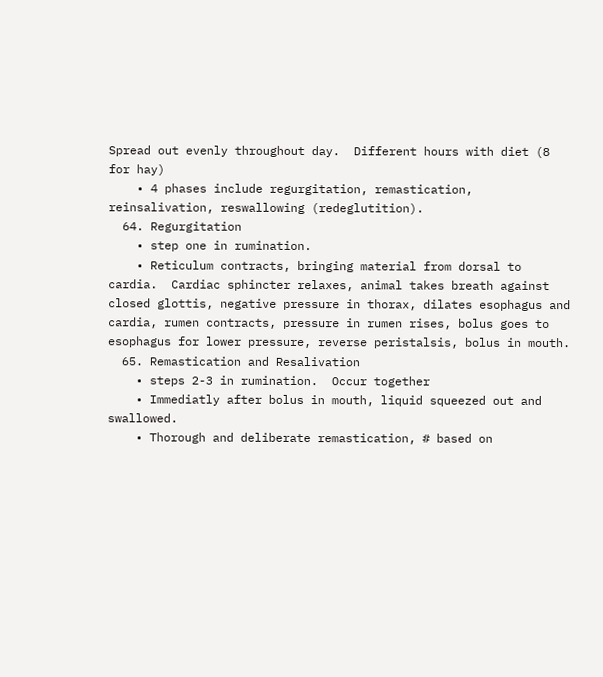Spread out evenly throughout day.  Different hours with diet (8 for hay)
    • 4 phases include regurgitation, remastication, reinsalivation, reswallowing (redeglutition).
  64. Regurgitation
    • step one in rumination.
    • Reticulum contracts, bringing material from dorsal to cardia.  Cardiac sphincter relaxes, animal takes breath against closed glottis, negative pressure in thorax, dilates esophagus and cardia, rumen contracts, pressure in rumen rises, bolus goes to esophagus for lower pressure, reverse peristalsis, bolus in mouth.
  65. Remastication and Resalivation
    • steps 2-3 in rumination.  Occur together
    • Immediatly after bolus in mouth, liquid squeezed out and swallowed.
    • Thorough and deliberate remastication, # based on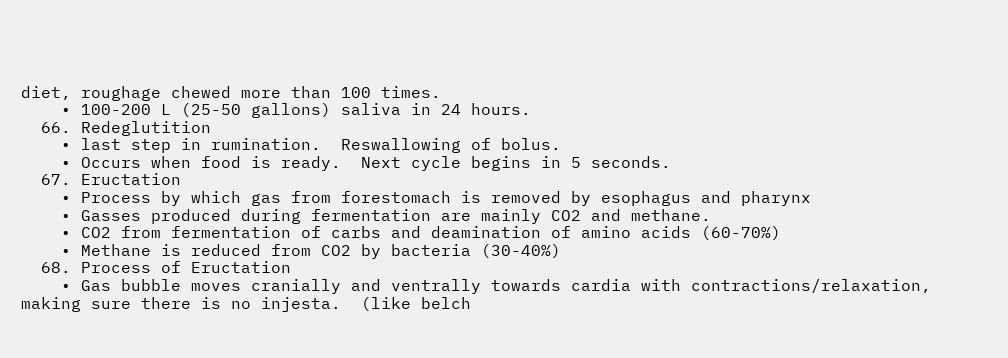diet, roughage chewed more than 100 times.
    • 100-200 L (25-50 gallons) saliva in 24 hours.
  66. Redeglutition
    • last step in rumination.  Reswallowing of bolus.
    • Occurs when food is ready.  Next cycle begins in 5 seconds.
  67. Eructation
    • Process by which gas from forestomach is removed by esophagus and pharynx
    • Gasses produced during fermentation are mainly CO2 and methane.
    • CO2 from fermentation of carbs and deamination of amino acids (60-70%)
    • Methane is reduced from CO2 by bacteria (30-40%)
  68. Process of Eructation
    • Gas bubble moves cranially and ventrally towards cardia with contractions/relaxation, making sure there is no injesta.  (like belch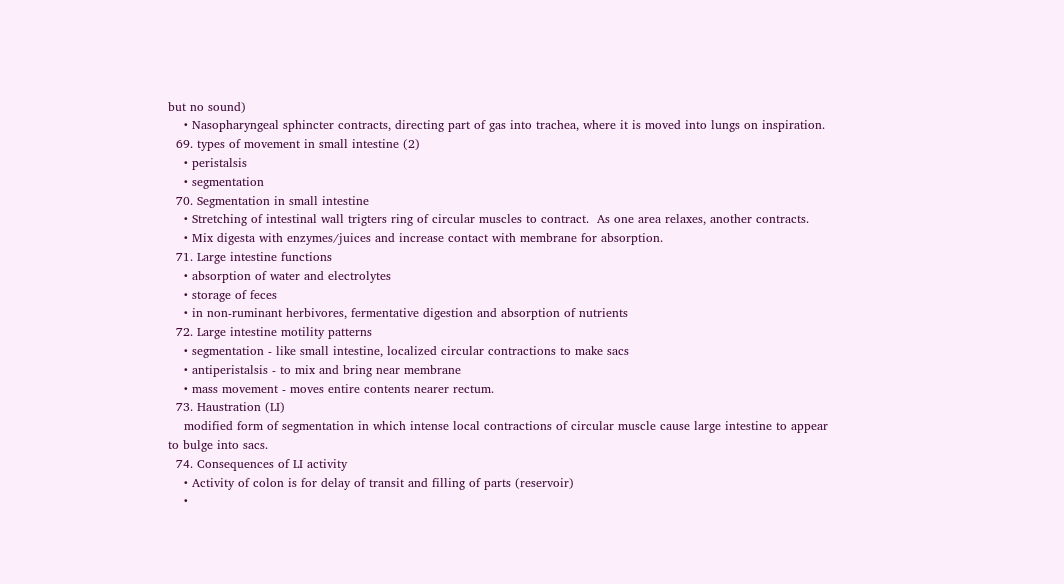but no sound)
    • Nasopharyngeal sphincter contracts, directing part of gas into trachea, where it is moved into lungs on inspiration.
  69. types of movement in small intestine (2)
    • peristalsis
    • segmentation
  70. Segmentation in small intestine
    • Stretching of intestinal wall trigters ring of circular muscles to contract.  As one area relaxes, another contracts.
    • Mix digesta with enzymes/juices and increase contact with membrane for absorption.
  71. Large intestine functions
    • absorption of water and electrolytes
    • storage of feces
    • in non-ruminant herbivores, fermentative digestion and absorption of nutrients
  72. Large intestine motility patterns
    • segmentation - like small intestine, localized circular contractions to make sacs
    • antiperistalsis - to mix and bring near membrane
    • mass movement - moves entire contents nearer rectum.
  73. Haustration (LI)
    modified form of segmentation in which intense local contractions of circular muscle cause large intestine to appear to bulge into sacs.
  74. Consequences of LI activity
    • Activity of colon is for delay of transit and filling of parts (reservoir)
    •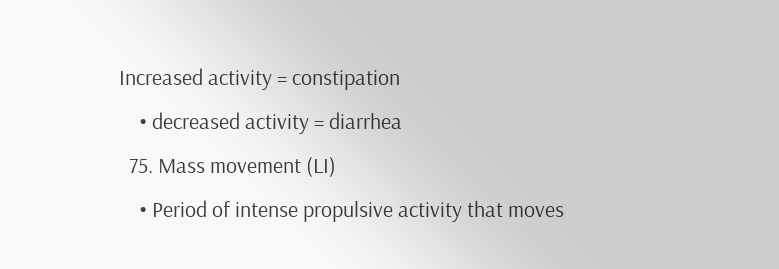Increased activity = constipation
    • decreased activity = diarrhea
  75. Mass movement (LI)
    • Period of intense propulsive activity that moves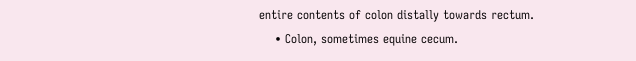entire contents of colon distally towards rectum.
    • Colon, sometimes equine cecum.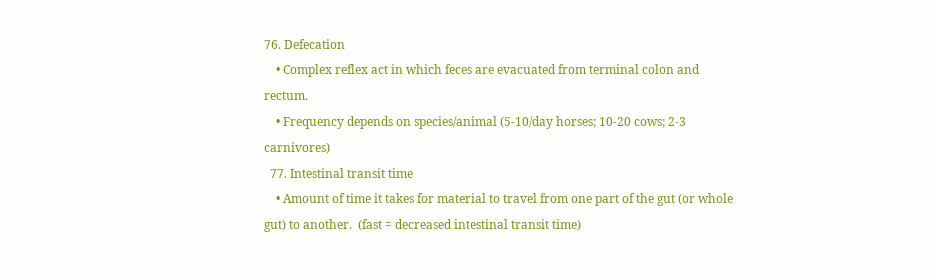76. Defecation
    • Complex reflex act in which feces are evacuated from terminal colon and rectum.
    • Frequency depends on species/animal (5-10/day horses; 10-20 cows; 2-3 carnivores)
  77. Intestinal transit time
    • Amount of time it takes for material to travel from one part of the gut (or whole gut) to another.  (fast = decreased intestinal transit time)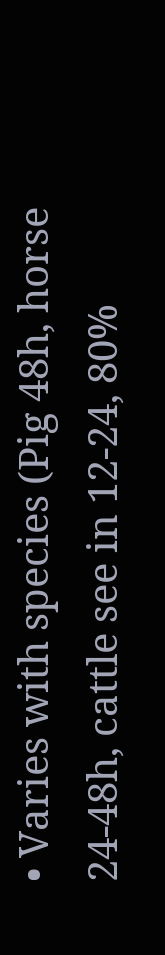• Varies with species (Pig 48h, horse 24-48h, cattle see in 12-24, 80%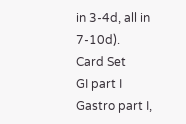in 3-4d, all in 7-10d).
Card Set
GI part I
Gastro part I,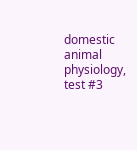domestic animal physiology, test #3